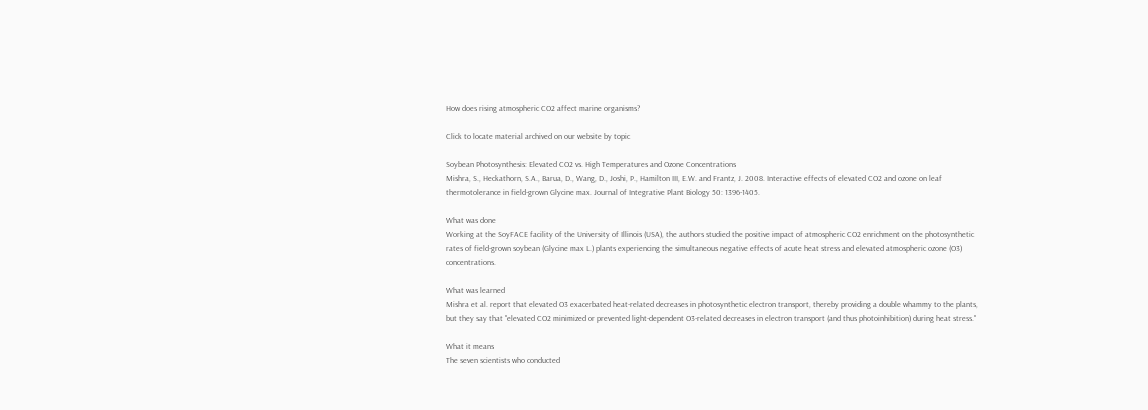How does rising atmospheric CO2 affect marine organisms?

Click to locate material archived on our website by topic

Soybean Photosynthesis: Elevated CO2 vs. High Temperatures and Ozone Concentrations
Mishra, S., Heckathorn, S.A., Barua, D., Wang, D., Joshi, P., Hamilton III, E.W. and Frantz, J. 2008. Interactive effects of elevated CO2 and ozone on leaf thermotolerance in field-grown Glycine max. Journal of Integrative Plant Biology 50: 1396-1405.

What was done
Working at the SoyFACE facility of the University of Illinois (USA), the authors studied the positive impact of atmospheric CO2 enrichment on the photosynthetic rates of field-grown soybean (Glycine max L.) plants experiencing the simultaneous negative effects of acute heat stress and elevated atmospheric ozone (O3) concentrations.

What was learned
Mishra et al. report that elevated O3 exacerbated heat-related decreases in photosynthetic electron transport, thereby providing a double whammy to the plants, but they say that "elevated CO2 minimized or prevented light-dependent O3-related decreases in electron transport (and thus photoinhibition) during heat stress."

What it means
The seven scientists who conducted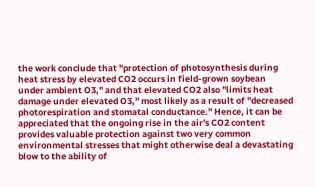the work conclude that "protection of photosynthesis during heat stress by elevated CO2 occurs in field-grown soybean under ambient O3," and that elevated CO2 also "limits heat damage under elevated O3," most likely as a result of "decreased photorespiration and stomatal conductance." Hence, it can be appreciated that the ongoing rise in the air's CO2 content provides valuable protection against two very common environmental stresses that might otherwise deal a devastating blow to the ability of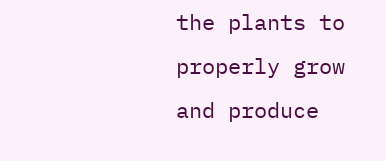the plants to properly grow and produce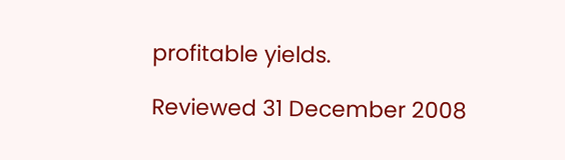profitable yields.

Reviewed 31 December 2008